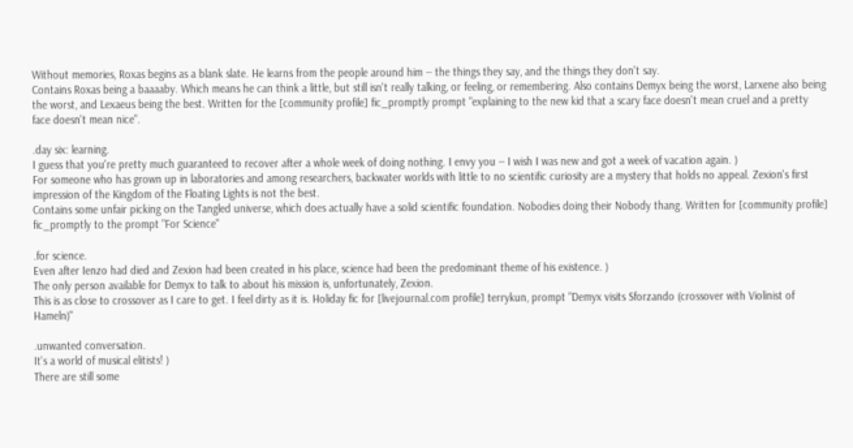Without memories, Roxas begins as a blank slate. He learns from the people around him -- the things they say, and the things they don't say.
Contains Roxas being a baaaaby. Which means he can think a little, but still isn't really talking, or feeling, or remembering. Also contains Demyx being the worst, Larxene also being the worst, and Lexaeus being the best. Written for the [community profile] fic_promptly prompt "explaining to the new kid that a scary face doesn't mean cruel and a pretty face doesn't mean nice".

.day six: learning.
I guess that you're pretty much guaranteed to recover after a whole week of doing nothing. I envy you -- I wish I was new and got a week of vacation again. )
For someone who has grown up in laboratories and among researchers, backwater worlds with little to no scientific curiosity are a mystery that holds no appeal. Zexion's first impression of the Kingdom of the Floating Lights is not the best.
Contains some unfair picking on the Tangled universe, which does actually have a solid scientific foundation. Nobodies doing their Nobody thang. Written for [community profile] fic_promptly to the prompt "For Science"

.for science.
Even after Ienzo had died and Zexion had been created in his place, science had been the predominant theme of his existence. )
The only person available for Demyx to talk to about his mission is, unfortunately, Zexion.
This is as close to crossover as I care to get. I feel dirty as it is. Holiday fic for [livejournal.com profile] terrykun, prompt "Demyx visits Sforzando (crossover with Violinist of Hameln)"

.unwanted conversation.
It's a world of musical elitists! )
There are still some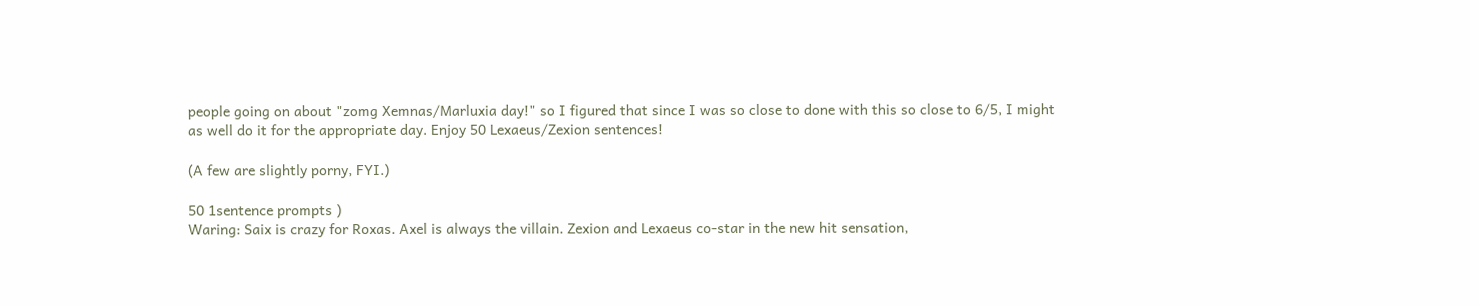people going on about "zomg Xemnas/Marluxia day!" so I figured that since I was so close to done with this so close to 6/5, I might as well do it for the appropriate day. Enjoy 50 Lexaeus/Zexion sentences!

(A few are slightly porny, FYI.)

50 1sentence prompts )
Waring: Saix is crazy for Roxas. Axel is always the villain. Zexion and Lexaeus co-star in the new hit sensation,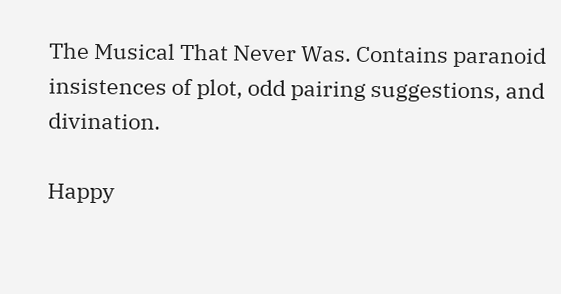The Musical That Never Was. Contains paranoid insistences of plot, odd pairing suggestions, and divination.

Happy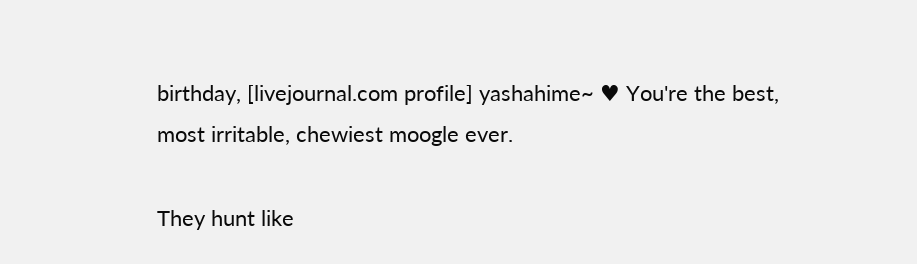birthday, [livejournal.com profile] yashahime~ ♥ You're the best, most irritable, chewiest moogle ever.

They hunt like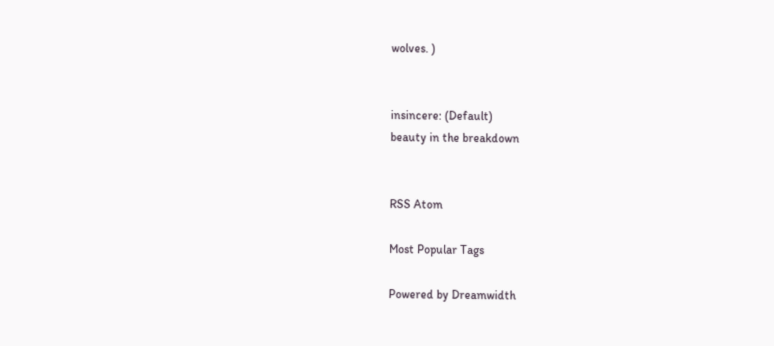wolves. )


insincere: (Default)
beauty in the breakdown


RSS Atom

Most Popular Tags

Powered by Dreamwidth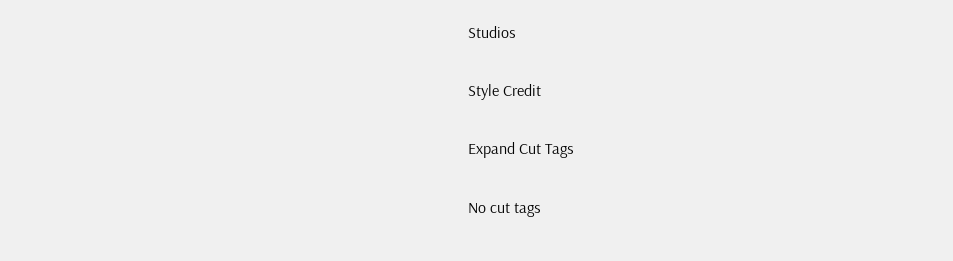Studios

Style Credit

Expand Cut Tags

No cut tags